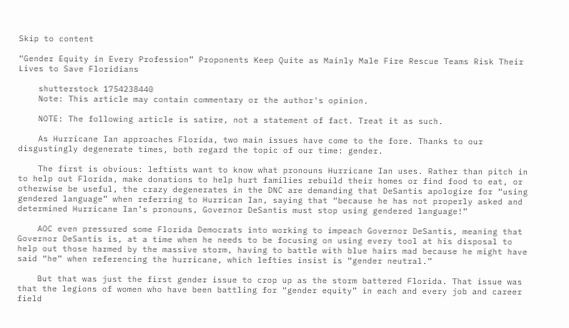Skip to content

“Gender Equity in Every Profession” Proponents Keep Quite as Mainly Male Fire Rescue Teams Risk Their Lives to Save Floridians

    shutterstock 1754238440
    Note: This article may contain commentary or the author's opinion.

    NOTE: The following article is satire, not a statement of fact. Treat it as such.

    As Hurricane Ian approaches Florida, two main issues have come to the fore. Thanks to our disgustingly degenerate times, both regard the topic of our time: gender.

    The first is obvious: leftists want to know what pronouns Hurricane Ian uses. Rather than pitch in to help out Florida, make donations to help hurt families rebuild their homes or find food to eat, or otherwise be useful, the crazy degenerates in the DNC are demanding that DeSantis apologize for “using gendered language” when referring to Hurrican Ian, saying that “because he has not properly asked and determined Hurricane Ian’s pronouns, Governor DeSantis must stop using gendered language!”

    AOC even pressured some Florida Democrats into working to impeach Governor DeSantis, meaning that Governor DeSantis is, at a time when he needs to be focusing on using every tool at his disposal to help out those harmed by the massive storm, having to battle with blue hairs mad because he might have said “he” when referencing the hurricane, which lefties insist is “gender neutral.”

    But that was just the first gender issue to crop up as the storm battered Florida. That issue was that the legions of women who have been battling for “gender equity” in each and every job and career field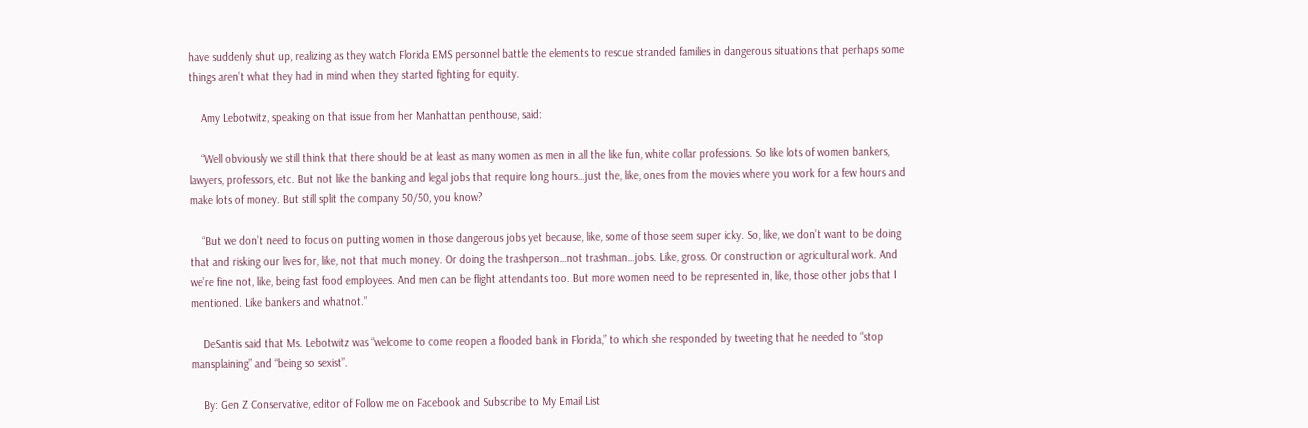have suddenly shut up, realizing as they watch Florida EMS personnel battle the elements to rescue stranded families in dangerous situations that perhaps some things aren’t what they had in mind when they started fighting for equity.

    Amy Lebotwitz, speaking on that issue from her Manhattan penthouse, said:

    “Well obviously we still think that there should be at least as many women as men in all the like fun, white collar professions. So like lots of women bankers, lawyers, professors, etc. But not like the banking and legal jobs that require long hours…just the, like, ones from the movies where you work for a few hours and make lots of money. But still split the company 50/50, you know?

    “But we don’t need to focus on putting women in those dangerous jobs yet because, like, some of those seem super icky. So, like, we don’t want to be doing that and risking our lives for, like, not that much money. Or doing the trashperson…not trashman…jobs. Like, gross. Or construction or agricultural work. And we’re fine not, like, being fast food employees. And men can be flight attendants too. But more women need to be represented in, like, those other jobs that I mentioned. Like bankers and whatnot.”

    DeSantis said that Ms. Lebotwitz was “welcome to come reopen a flooded bank in Florida,” to which she responded by tweeting that he needed to “stop mansplaining” and “being so sexist”.

    By: Gen Z Conservative, editor of Follow me on Facebook and Subscribe to My Email List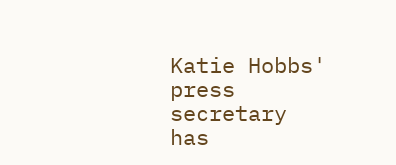Katie Hobbs' press secretary has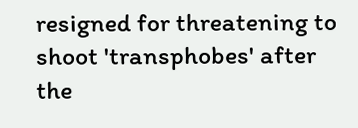resigned for threatening to shoot 'transphobes' after the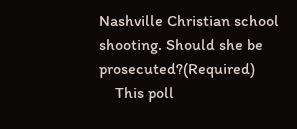Nashville Christian school shooting. Should she be prosecuted?(Required)
    This poll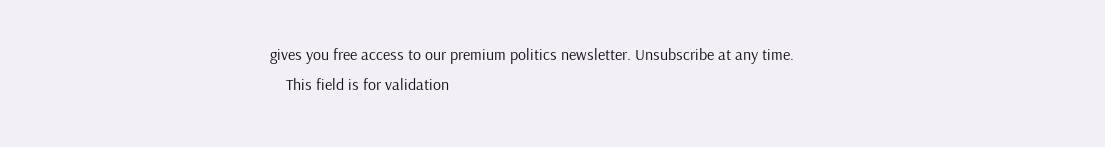gives you free access to our premium politics newsletter. Unsubscribe at any time.
    This field is for validation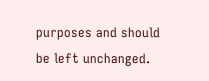purposes and should be left unchanged.